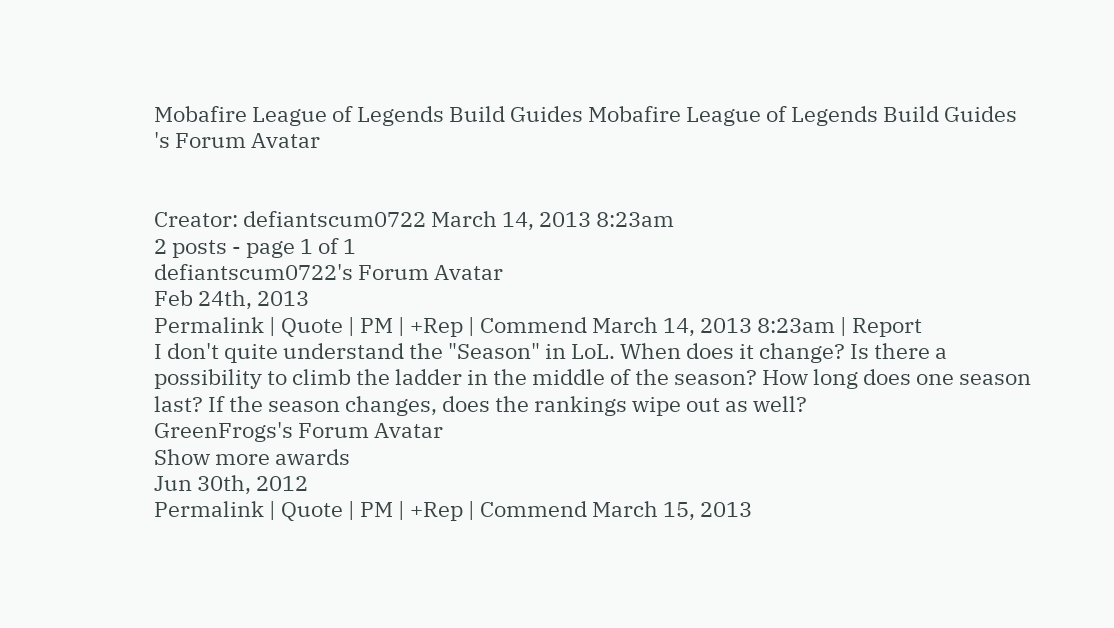Mobafire League of Legends Build Guides Mobafire League of Legends Build Guides
's Forum Avatar


Creator: defiantscum0722 March 14, 2013 8:23am
2 posts - page 1 of 1
defiantscum0722's Forum Avatar
Feb 24th, 2013
Permalink | Quote | PM | +Rep | Commend March 14, 2013 8:23am | Report
I don't quite understand the "Season" in LoL. When does it change? Is there a possibility to climb the ladder in the middle of the season? How long does one season last? If the season changes, does the rankings wipe out as well?
GreenFrogs's Forum Avatar
Show more awards
Jun 30th, 2012
Permalink | Quote | PM | +Rep | Commend March 15, 2013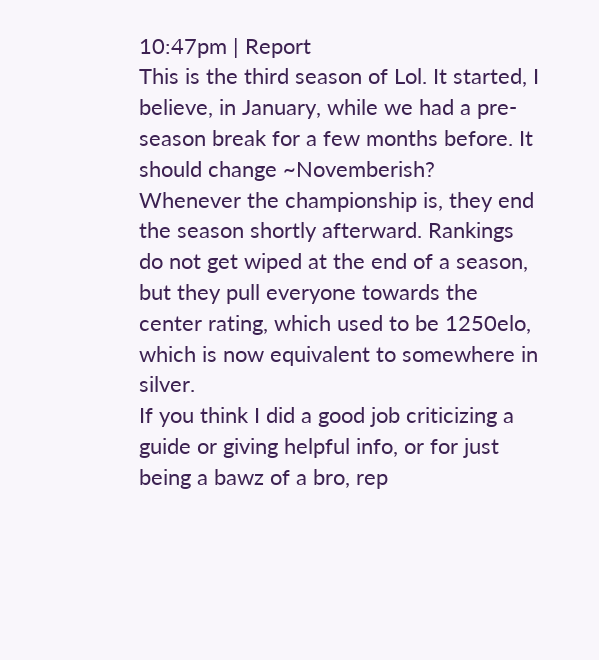10:47pm | Report
This is the third season of Lol. It started, I believe, in January, while we had a pre-season break for a few months before. It should change ~Novemberish? Whenever the championship is, they end the season shortly afterward. Rankings do not get wiped at the end of a season, but they pull everyone towards the center rating, which used to be 1250elo, which is now equivalent to somewhere in silver.
If you think I did a good job criticizing a guide or giving helpful info, or for just being a bawz of a bro, rep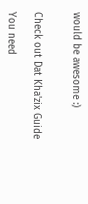would be awesome :)


Check out Dat Kha'zix Guide

You need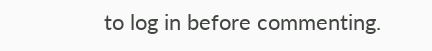to log in before commenting.